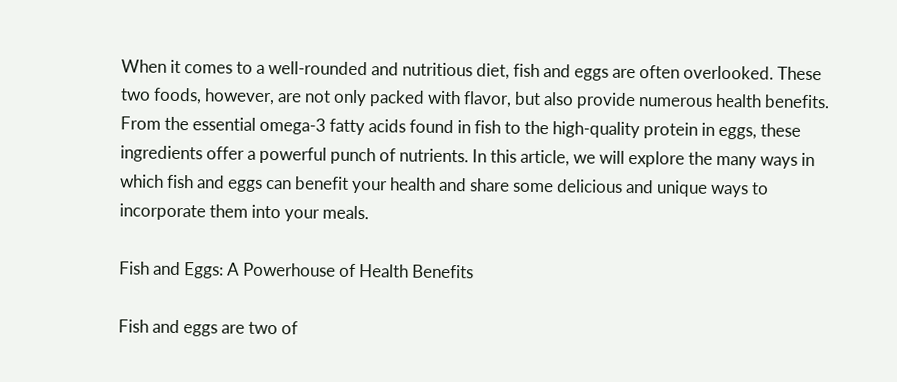When it comes to a well-rounded and nutritious diet, fish and eggs are often overlooked. These two foods, however, are not only packed with flavor, but also provide numerous health benefits. From the essential omega-3 fatty acids found in fish to the high-quality protein in eggs, these ingredients offer a powerful punch of nutrients. In this article, we will explore the many ways in which fish and eggs can benefit your health and share some delicious and unique ways to incorporate them into your meals.

Fish and Eggs: A Powerhouse of Health Benefits

Fish and eggs are two of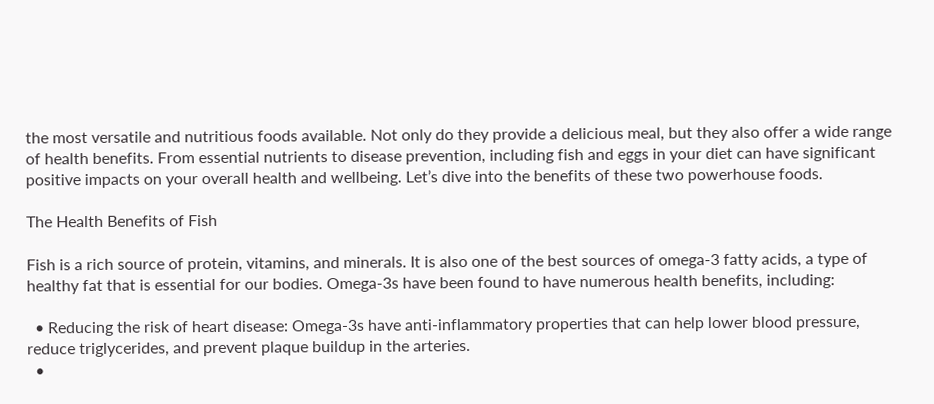the most versatile and nutritious foods available. Not only do they provide a delicious meal, but they also offer a wide range of health benefits. From essential nutrients to disease prevention, including fish and eggs in your diet can have significant positive impacts on your overall health and wellbeing. Let’s dive into the benefits of these two powerhouse foods.

The Health Benefits of Fish

Fish is a rich source of protein, vitamins, and minerals. It is also one of the best sources of omega-3 fatty acids, a type of healthy fat that is essential for our bodies. Omega-3s have been found to have numerous health benefits, including:

  • Reducing the risk of heart disease: Omega-3s have anti-inflammatory properties that can help lower blood pressure, reduce triglycerides, and prevent plaque buildup in the arteries.
  •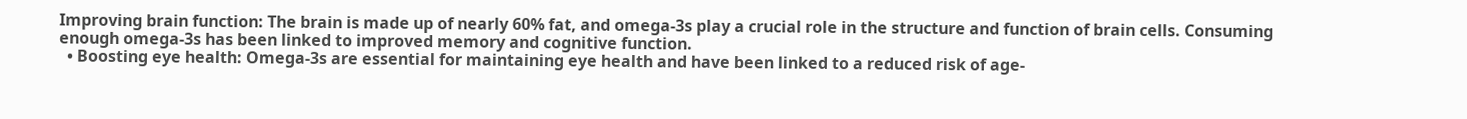Improving brain function: The brain is made up of nearly 60% fat, and omega-3s play a crucial role in the structure and function of brain cells. Consuming enough omega-3s has been linked to improved memory and cognitive function.
  • Boosting eye health: Omega-3s are essential for maintaining eye health and have been linked to a reduced risk of age-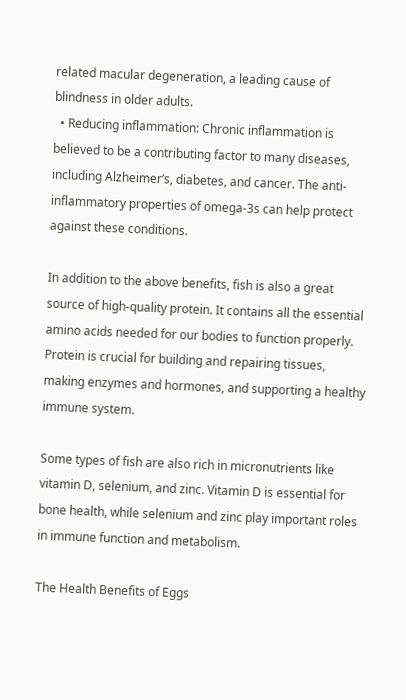related macular degeneration, a leading cause of blindness in older adults.
  • Reducing inflammation: Chronic inflammation is believed to be a contributing factor to many diseases, including Alzheimer’s, diabetes, and cancer. The anti-inflammatory properties of omega-3s can help protect against these conditions.

In addition to the above benefits, fish is also a great source of high-quality protein. It contains all the essential amino acids needed for our bodies to function properly. Protein is crucial for building and repairing tissues, making enzymes and hormones, and supporting a healthy immune system.

Some types of fish are also rich in micronutrients like vitamin D, selenium, and zinc. Vitamin D is essential for bone health, while selenium and zinc play important roles in immune function and metabolism.

The Health Benefits of Eggs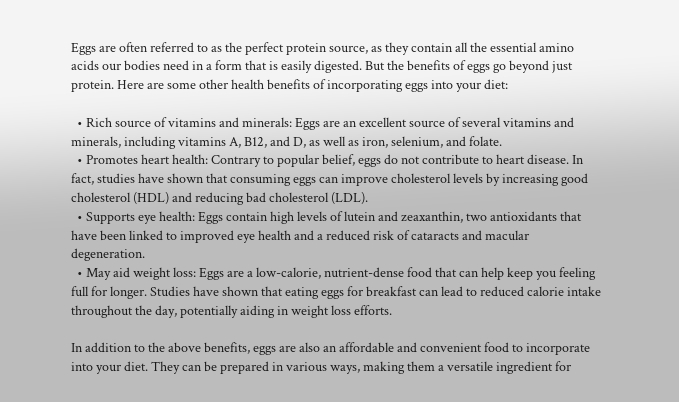Eggs are often referred to as the perfect protein source, as they contain all the essential amino acids our bodies need in a form that is easily digested. But the benefits of eggs go beyond just protein. Here are some other health benefits of incorporating eggs into your diet:

  • Rich source of vitamins and minerals: Eggs are an excellent source of several vitamins and minerals, including vitamins A, B12, and D, as well as iron, selenium, and folate.
  • Promotes heart health: Contrary to popular belief, eggs do not contribute to heart disease. In fact, studies have shown that consuming eggs can improve cholesterol levels by increasing good cholesterol (HDL) and reducing bad cholesterol (LDL).
  • Supports eye health: Eggs contain high levels of lutein and zeaxanthin, two antioxidants that have been linked to improved eye health and a reduced risk of cataracts and macular degeneration.
  • May aid weight loss: Eggs are a low-calorie, nutrient-dense food that can help keep you feeling full for longer. Studies have shown that eating eggs for breakfast can lead to reduced calorie intake throughout the day, potentially aiding in weight loss efforts.

In addition to the above benefits, eggs are also an affordable and convenient food to incorporate into your diet. They can be prepared in various ways, making them a versatile ingredient for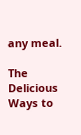any meal.

The Delicious Ways to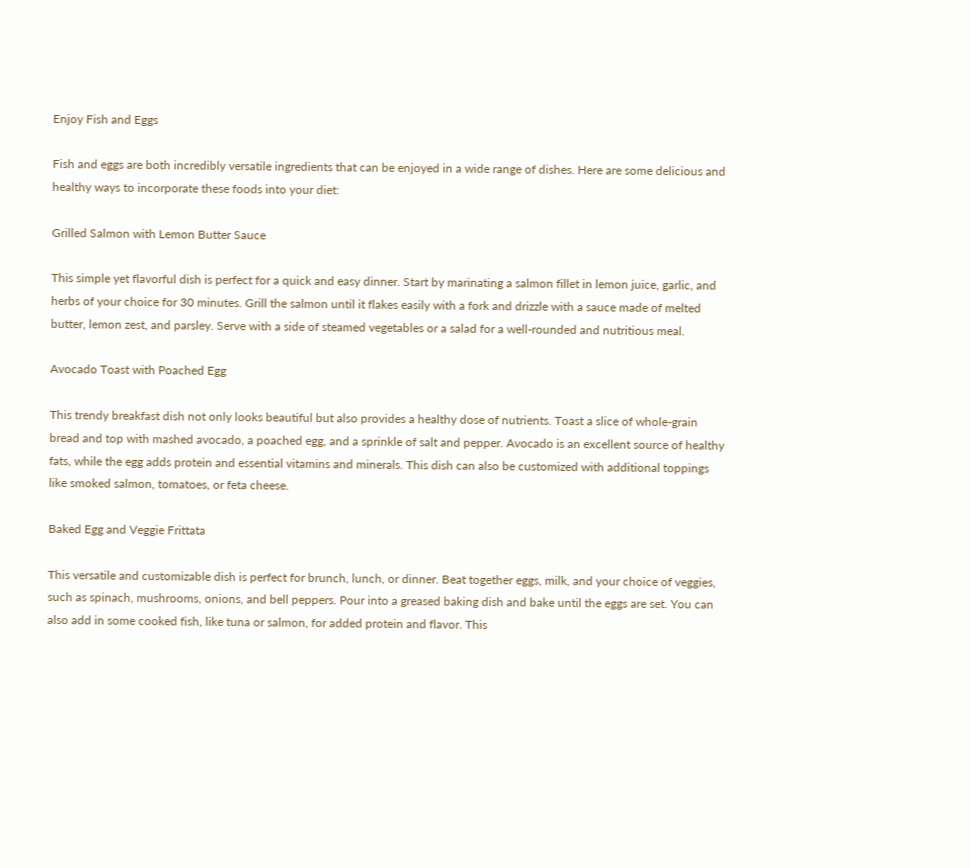Enjoy Fish and Eggs

Fish and eggs are both incredibly versatile ingredients that can be enjoyed in a wide range of dishes. Here are some delicious and healthy ways to incorporate these foods into your diet:

Grilled Salmon with Lemon Butter Sauce

This simple yet flavorful dish is perfect for a quick and easy dinner. Start by marinating a salmon fillet in lemon juice, garlic, and herbs of your choice for 30 minutes. Grill the salmon until it flakes easily with a fork and drizzle with a sauce made of melted butter, lemon zest, and parsley. Serve with a side of steamed vegetables or a salad for a well-rounded and nutritious meal.

Avocado Toast with Poached Egg

This trendy breakfast dish not only looks beautiful but also provides a healthy dose of nutrients. Toast a slice of whole-grain bread and top with mashed avocado, a poached egg, and a sprinkle of salt and pepper. Avocado is an excellent source of healthy fats, while the egg adds protein and essential vitamins and minerals. This dish can also be customized with additional toppings like smoked salmon, tomatoes, or feta cheese.

Baked Egg and Veggie Frittata

This versatile and customizable dish is perfect for brunch, lunch, or dinner. Beat together eggs, milk, and your choice of veggies, such as spinach, mushrooms, onions, and bell peppers. Pour into a greased baking dish and bake until the eggs are set. You can also add in some cooked fish, like tuna or salmon, for added protein and flavor. This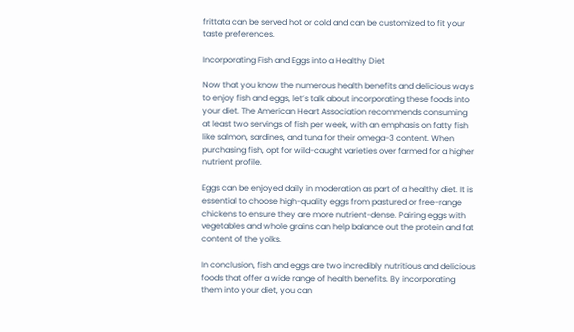frittata can be served hot or cold and can be customized to fit your taste preferences.

Incorporating Fish and Eggs into a Healthy Diet

Now that you know the numerous health benefits and delicious ways to enjoy fish and eggs, let’s talk about incorporating these foods into your diet. The American Heart Association recommends consuming at least two servings of fish per week, with an emphasis on fatty fish like salmon, sardines, and tuna for their omega-3 content. When purchasing fish, opt for wild-caught varieties over farmed for a higher nutrient profile.

Eggs can be enjoyed daily in moderation as part of a healthy diet. It is essential to choose high-quality eggs from pastured or free-range chickens to ensure they are more nutrient-dense. Pairing eggs with vegetables and whole grains can help balance out the protein and fat content of the yolks.

In conclusion, fish and eggs are two incredibly nutritious and delicious foods that offer a wide range of health benefits. By incorporating them into your diet, you can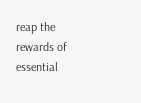reap the rewards of essential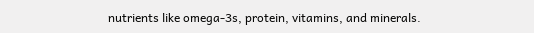nutrients like omega-3s, protein, vitamins, and minerals.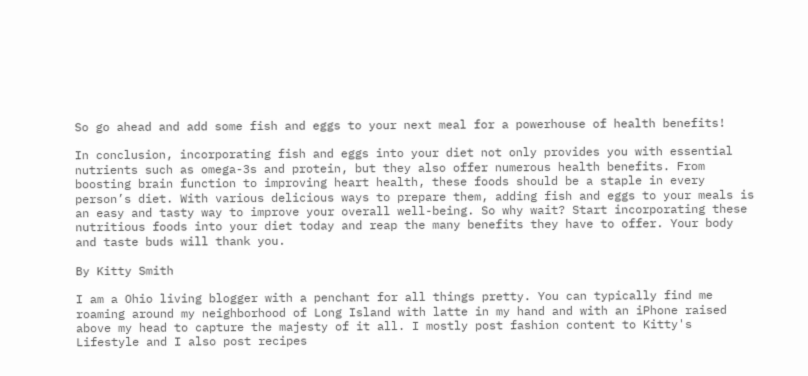So go ahead and add some fish and eggs to your next meal for a powerhouse of health benefits!

In conclusion, incorporating fish and eggs into your diet not only provides you with essential nutrients such as omega-3s and protein, but they also offer numerous health benefits. From boosting brain function to improving heart health, these foods should be a staple in every person’s diet. With various delicious ways to prepare them, adding fish and eggs to your meals is an easy and tasty way to improve your overall well-being. So why wait? Start incorporating these nutritious foods into your diet today and reap the many benefits they have to offer. Your body and taste buds will thank you.

By Kitty Smith

I am a Ohio living blogger with a penchant for all things pretty. You can typically find me roaming around my neighborhood of Long Island with latte in my hand and with an iPhone raised above my head to capture the majesty of it all. I mostly post fashion content to Kitty's Lifestyle and I also post recipes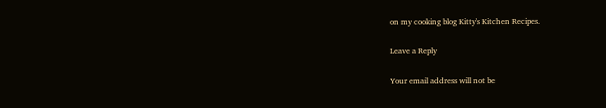on my cooking blog Kitty's Kitchen Recipes.

Leave a Reply

Your email address will not be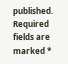published. Required fields are marked *